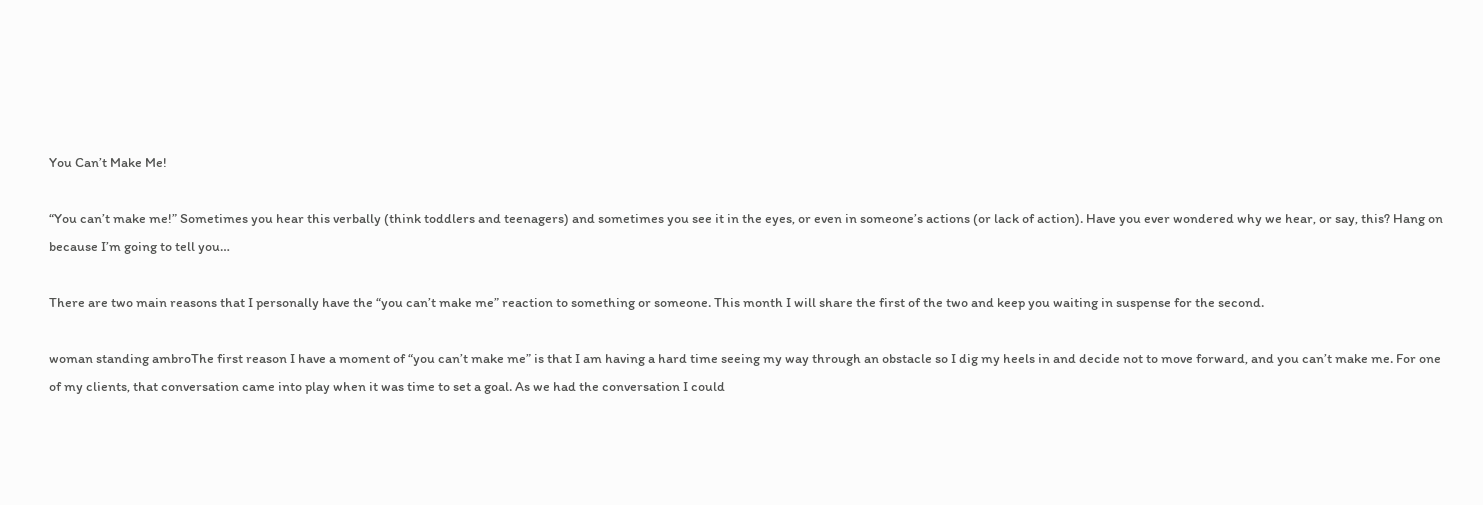You Can’t Make Me!

“You can’t make me!” Sometimes you hear this verbally (think toddlers and teenagers) and sometimes you see it in the eyes, or even in someone’s actions (or lack of action). Have you ever wondered why we hear, or say, this? Hang on because I’m going to tell you…

There are two main reasons that I personally have the “you can’t make me” reaction to something or someone. This month I will share the first of the two and keep you waiting in suspense for the second.

woman standing ambroThe first reason I have a moment of “you can’t make me” is that I am having a hard time seeing my way through an obstacle so I dig my heels in and decide not to move forward, and you can’t make me. For one of my clients, that conversation came into play when it was time to set a goal. As we had the conversation I could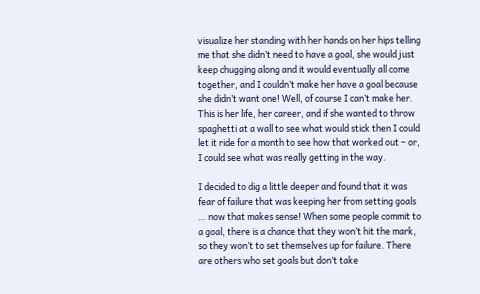visualize her standing with her hands on her hips telling me that she didn’t need to have a goal, she would just keep chugging along and it would eventually all come together, and I couldn’t make her have a goal because she didn’t want one! Well, of course I can’t make her. This is her life, her career, and if she wanted to throw spaghetti at a wall to see what would stick then I could let it ride for a month to see how that worked out – or, I could see what was really getting in the way.

I decided to dig a little deeper and found that it was fear of failure that was keeping her from setting goals … now that makes sense! When some people commit to a goal, there is a chance that they won’t hit the mark, so they won’t to set themselves up for failure. There are others who set goals but don’t take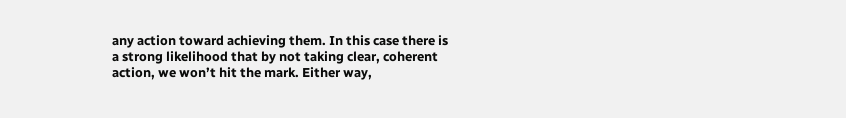any action toward achieving them. In this case there is a strong likelihood that by not taking clear, coherent action, we won’t hit the mark. Either way,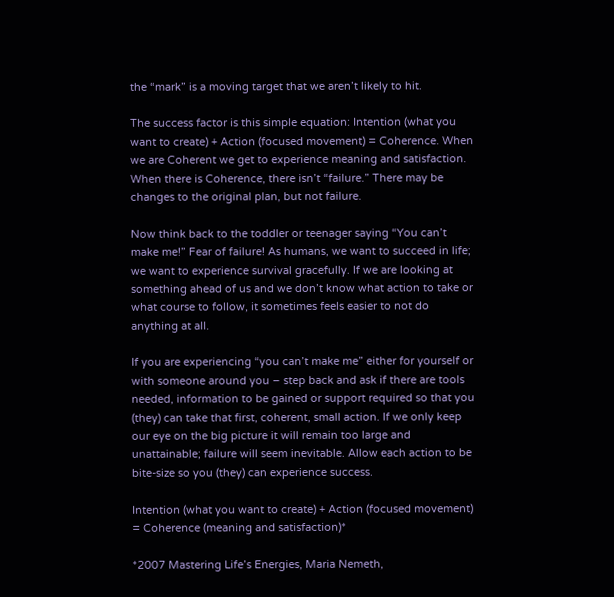the “mark” is a moving target that we aren’t likely to hit.

The success factor is this simple equation: Intention (what you want to create) + Action (focused movement) = Coherence. When we are Coherent we get to experience meaning and satisfaction. When there is Coherence, there isn’t “failure.” There may be changes to the original plan, but not failure.

Now think back to the toddler or teenager saying “You can’t make me!” Fear of failure! As humans, we want to succeed in life; we want to experience survival gracefully. If we are looking at something ahead of us and we don’t know what action to take or what course to follow, it sometimes feels easier to not do anything at all.

If you are experiencing “you can’t make me” either for yourself or with someone around you – step back and ask if there are tools needed, information to be gained or support required so that you (they) can take that first, coherent, small action. If we only keep our eye on the big picture it will remain too large and unattainable; failure will seem inevitable. Allow each action to be bite-size so you (they) can experience success.

Intention (what you want to create) + Action (focused movement) = Coherence (meaning and satisfaction)*

*2007 Mastering Life’s Energies, Maria Nemeth,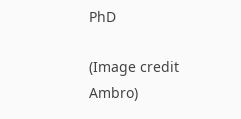PhD

(Image credit Ambro)